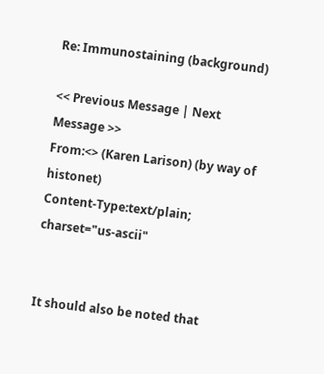Re: Immunostaining (background)

<< Previous Message | Next Message >>
From:<> (Karen Larison) (by way of histonet)
Content-Type:text/plain; charset="us-ascii"


It should also be noted that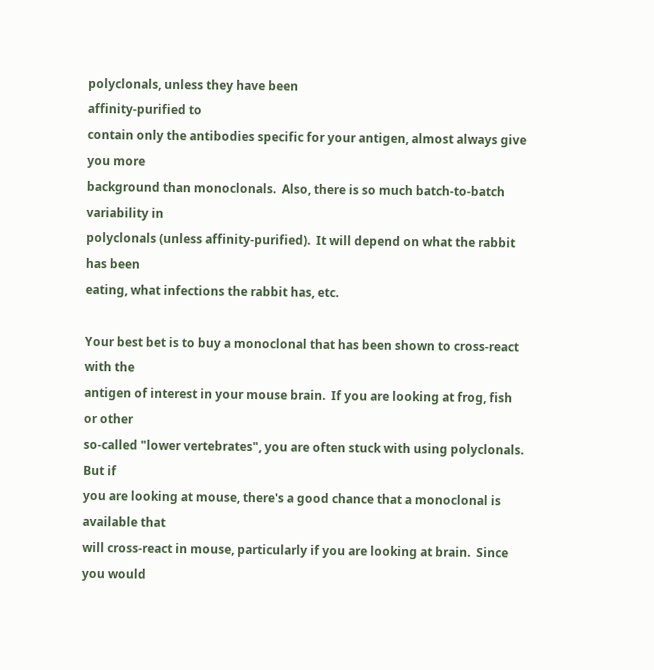polyclonals, unless they have been
affinity-purified to
contain only the antibodies specific for your antigen, almost always give
you more
background than monoclonals.  Also, there is so much batch-to-batch
variability in
polyclonals (unless affinity-purified).  It will depend on what the rabbit
has been
eating, what infections the rabbit has, etc.

Your best bet is to buy a monoclonal that has been shown to cross-react
with the
antigen of interest in your mouse brain.  If you are looking at frog, fish
or other
so-called "lower vertebrates", you are often stuck with using polyclonals.
But if
you are looking at mouse, there's a good chance that a monoclonal is
available that
will cross-react in mouse, particularly if you are looking at brain.  Since
you would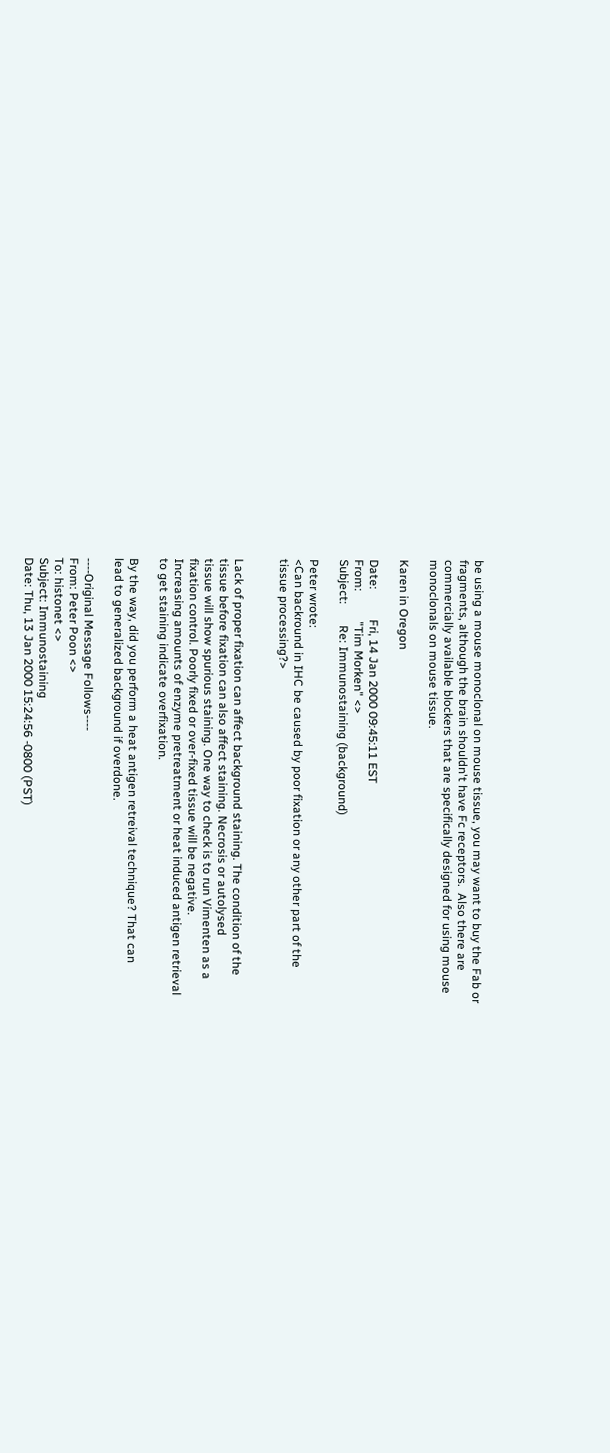be using a mouse monoclonal on mouse tissue, you may want to buy the Fab or
fragments, although the brain shouldn't have Fc receptors.  Also there are
commercially available blockers that are specifically designed for using mouse
monoclonals on mouse tissue.

Karen in Oregon

Date:          Fri, 14 Jan 2000 09:45:11 EST
From:          "Tim Morken" <>
Subject:       Re: Immunostaining (background)

Peter wrote:
<Can backround in IHC be caused by poor fixation or any other part of the
tissue processing?>


Lack of proper fixation can affect background staining. The condition of the
tissue before fixation can also affect staining. Necrosis or autolysed
tissue will show spurious staining. One way to check is to run Vimenten as a
fixation control. Poorly fixed or over-fixed tissue will be negative.
Increasing amounts of enzyme pretreatment or heat induced antigen retrieval
to get staining indicate overfixation.

By the way, did you perform a heat antigen retreival technique? That can
lead to generalized background if overdone.

----Original Message Follows----
From: Peter Poon <>
To: histonet <>
Subject: Immunostaining
Date: Thu, 13 Jan 2000 15:24:56 -0800 (PST)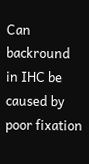Can backround in IHC be caused by poor fixation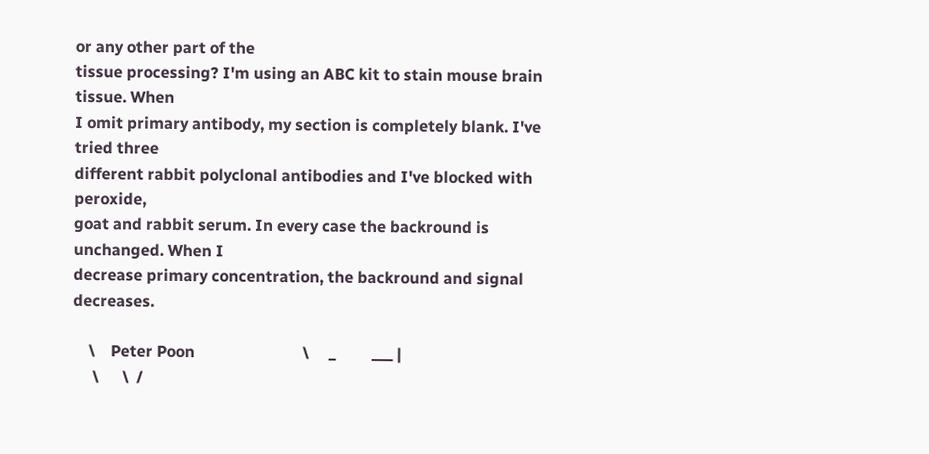or any other part of the
tissue processing? I'm using an ABC kit to stain mouse brain tissue. When
I omit primary antibody, my section is completely blank. I've tried three
different rabbit polyclonal antibodies and I've blocked with peroxide,
goat and rabbit serum. In every case the backround is unchanged. When I
decrease primary concentration, the backround and signal decreases.

    \    Peter Poon                           \     _         ___ |
     \      \  /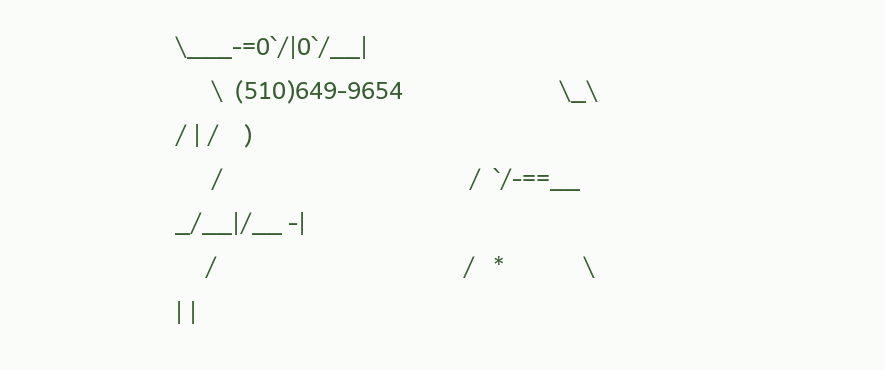\___-=0`/|0`/__|
      \  (510)649-9654                          \_\          / | /    )
      /                                         /  `/-==__ _/__|/__ -|
     /                                         /   *             \ | |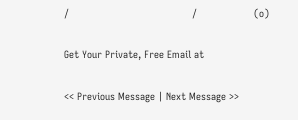/                                         /                   (o)

Get Your Private, Free Email at

<< Previous Message | Next Message >>